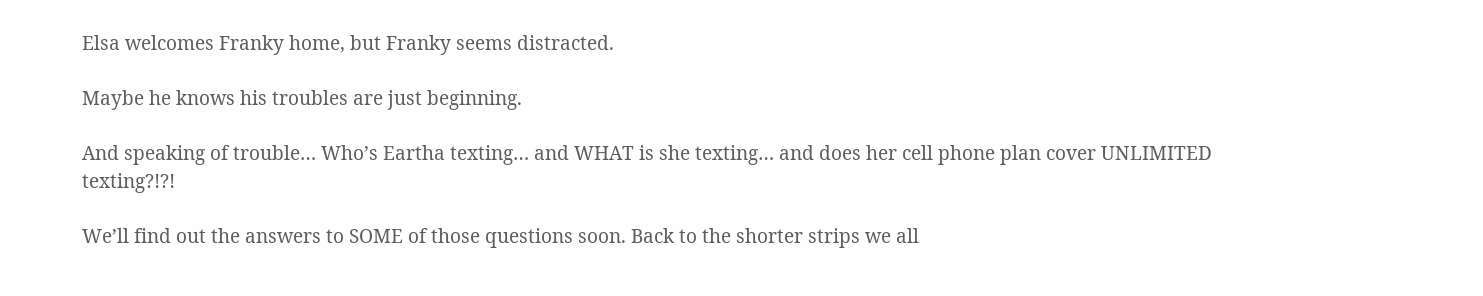Elsa welcomes Franky home, but Franky seems distracted.

Maybe he knows his troubles are just beginning.

And speaking of trouble… Who’s Eartha texting… and WHAT is she texting… and does her cell phone plan cover UNLIMITED texting?!?!

We’ll find out the answers to SOME of those questions soon. Back to the shorter strips we all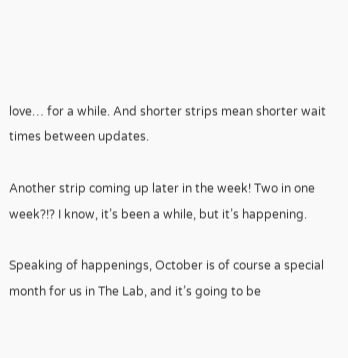love… for a while. And shorter strips mean shorter wait times between updates.

Another strip coming up later in the week! Two in one week?!? I know, it’s been a while, but it’s happening.

Speaking of happenings, October is of course a special month for us in The Lab, and it’s going to be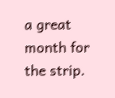a great month for the strip.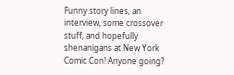Funny story lines, an interview, some crossover stuff, and hopefully shenanigans at New York Comic Con! Anyone going?